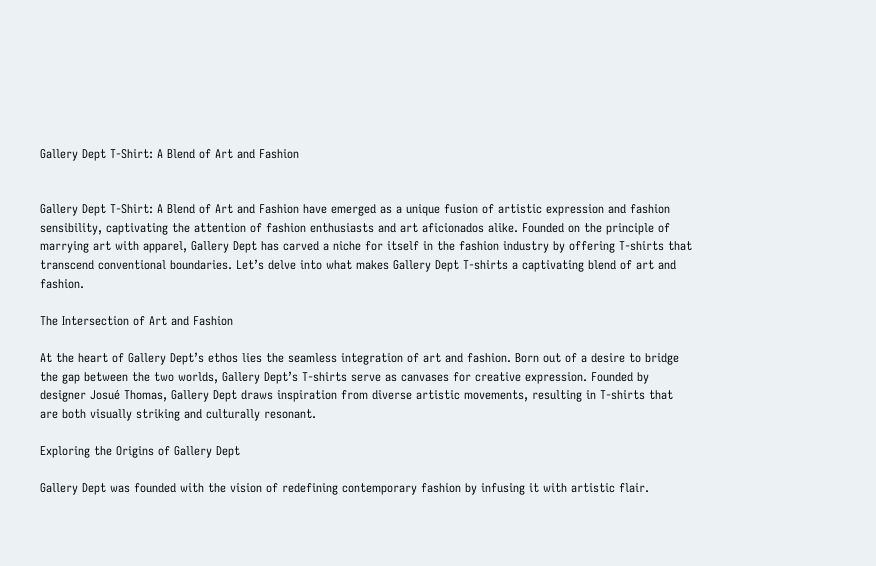Gallery Dept T-Shirt: A Blend of Art and Fashion


Gallery Dept T-Shirt: A Blend of Art and Fashion have emerged as a unique fusion of artistic expression and fashion sensibility, captivating the attention of fashion enthusiasts and art aficionados alike. Founded on the principle of marrying art with apparel, Gallery Dept has carved a niche for itself in the fashion industry by offering T-shirts that transcend conventional boundaries. Let’s delve into what makes Gallery Dept T-shirts a captivating blend of art and fashion.

The Intersection of Art and Fashion

At the heart of Gallery Dept’s ethos lies the seamless integration of art and fashion. Born out of a desire to bridge the gap between the two worlds, Gallery Dept’s T-shirts serve as canvases for creative expression. Founded by designer Josué Thomas, Gallery Dept draws inspiration from diverse artistic movements, resulting in T-shirts that are both visually striking and culturally resonant.

Exploring the Origins of Gallery Dept

Gallery Dept was founded with the vision of redefining contemporary fashion by infusing it with artistic flair.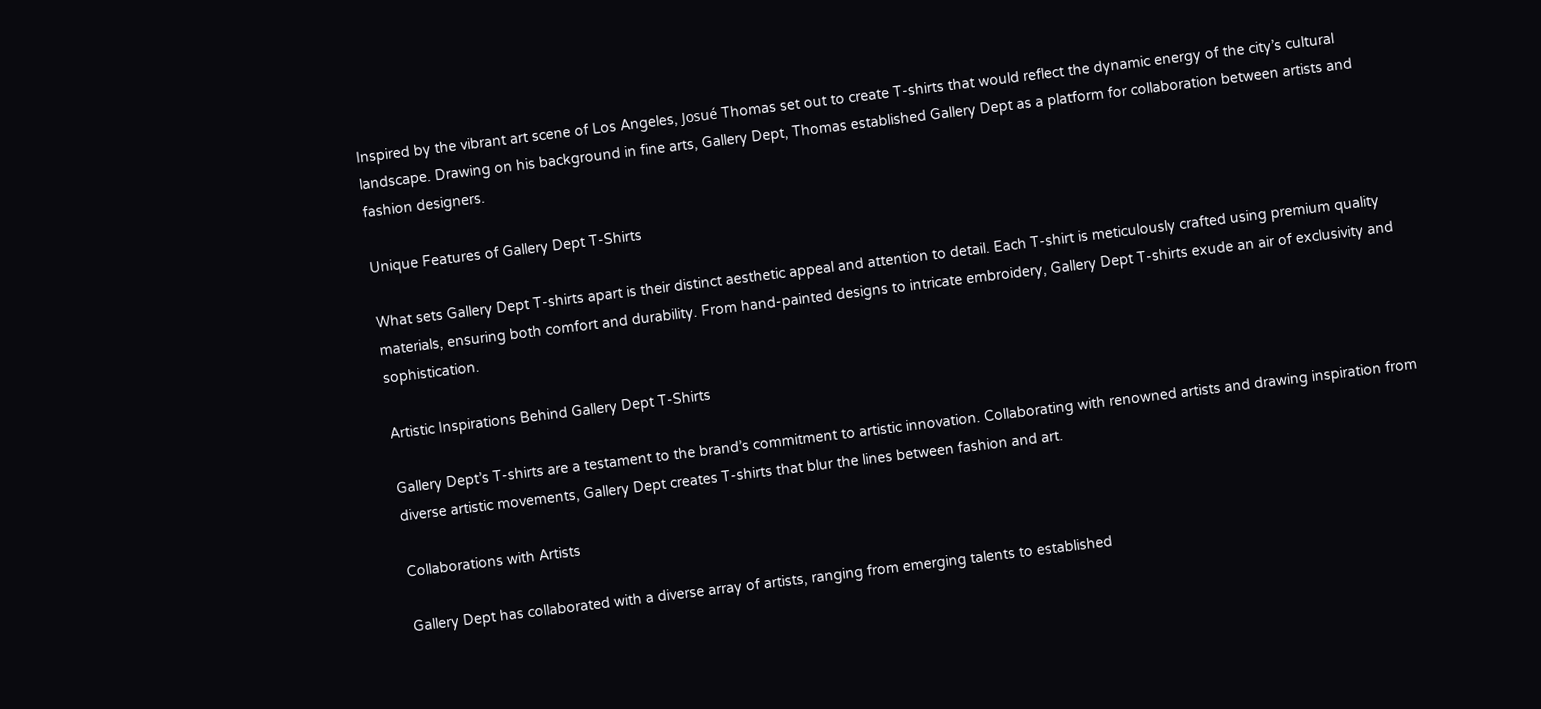Inspired by the vibrant art scene of Los Angeles, Josué Thomas set out to create T-shirts that would reflect the dynamic energy of the city’s cultural landscape. Drawing on his background in fine arts, Gallery Dept, Thomas established Gallery Dept as a platform for collaboration between artists and fashion designers.

Unique Features of Gallery Dept T-Shirts

What sets Gallery Dept T-shirts apart is their distinct aesthetic appeal and attention to detail. Each T-shirt is meticulously crafted using premium quality materials, ensuring both comfort and durability. From hand-painted designs to intricate embroidery, Gallery Dept T-shirts exude an air of exclusivity and sophistication.

Artistic Inspirations Behind Gallery Dept T-Shirts

Gallery Dept’s T-shirts are a testament to the brand’s commitment to artistic innovation. Collaborating with renowned artists and drawing inspiration from diverse artistic movements, Gallery Dept creates T-shirts that blur the lines between fashion and art.

Collaborations with Artists

Gallery Dept has collaborated with a diverse array of artists, ranging from emerging talents to established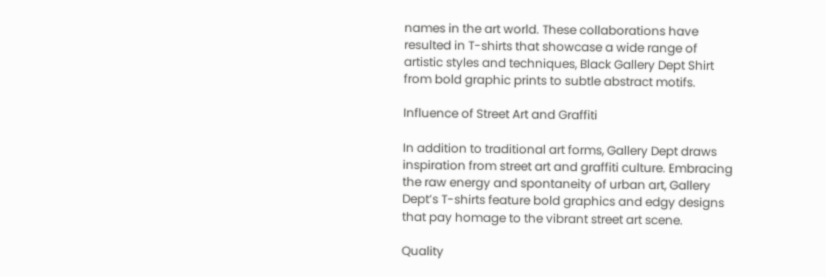names in the art world. These collaborations have resulted in T-shirts that showcase a wide range of artistic styles and techniques, Black Gallery Dept Shirt from bold graphic prints to subtle abstract motifs.

Influence of Street Art and Graffiti

In addition to traditional art forms, Gallery Dept draws inspiration from street art and graffiti culture. Embracing the raw energy and spontaneity of urban art, Gallery Dept’s T-shirts feature bold graphics and edgy designs that pay homage to the vibrant street art scene.

Quality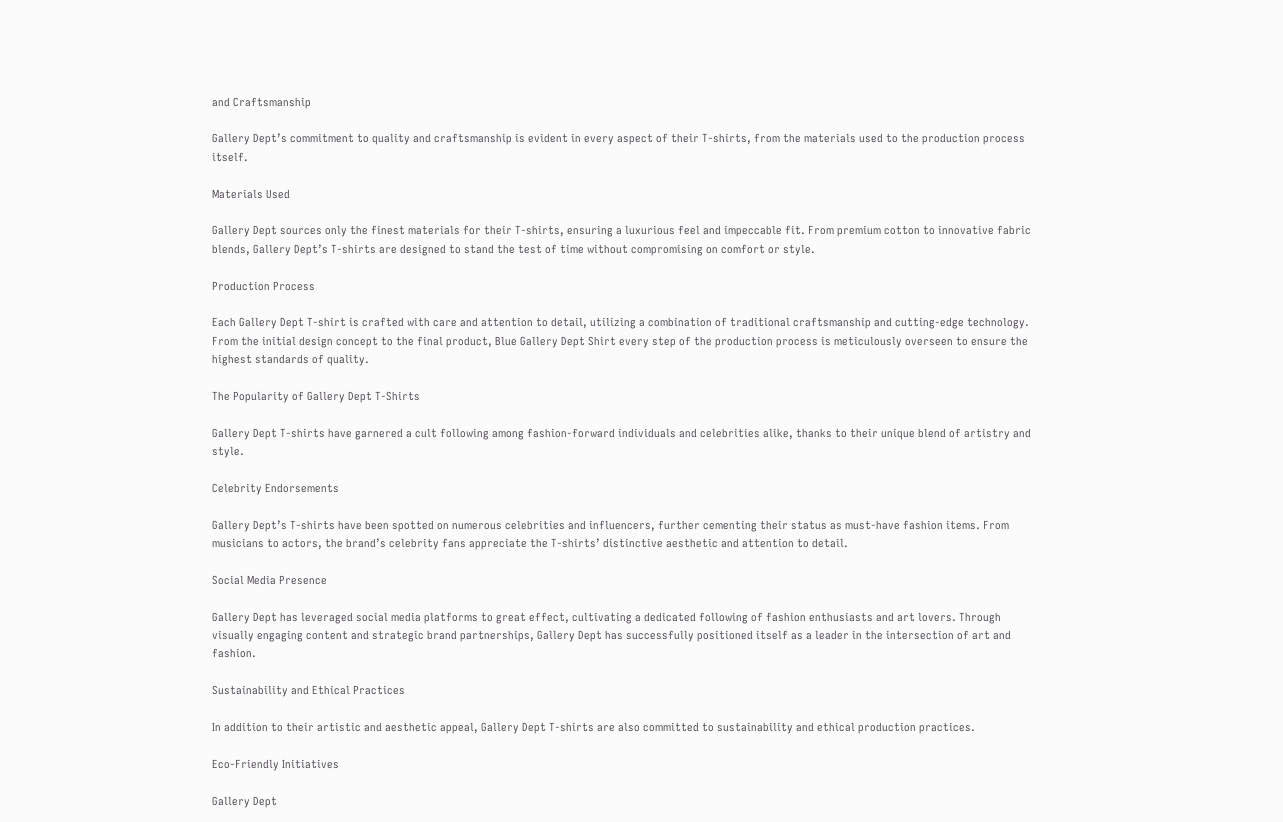and Craftsmanship

Gallery Dept’s commitment to quality and craftsmanship is evident in every aspect of their T-shirts, from the materials used to the production process itself.

Materials Used

Gallery Dept sources only the finest materials for their T-shirts, ensuring a luxurious feel and impeccable fit. From premium cotton to innovative fabric blends, Gallery Dept’s T-shirts are designed to stand the test of time without compromising on comfort or style.

Production Process

Each Gallery Dept T-shirt is crafted with care and attention to detail, utilizing a combination of traditional craftsmanship and cutting-edge technology. From the initial design concept to the final product, Blue Gallery Dept Shirt every step of the production process is meticulously overseen to ensure the highest standards of quality.

The Popularity of Gallery Dept T-Shirts

Gallery Dept T-shirts have garnered a cult following among fashion-forward individuals and celebrities alike, thanks to their unique blend of artistry and style.

Celebrity Endorsements

Gallery Dept’s T-shirts have been spotted on numerous celebrities and influencers, further cementing their status as must-have fashion items. From musicians to actors, the brand’s celebrity fans appreciate the T-shirts’ distinctive aesthetic and attention to detail.

Social Media Presence

Gallery Dept has leveraged social media platforms to great effect, cultivating a dedicated following of fashion enthusiasts and art lovers. Through visually engaging content and strategic brand partnerships, Gallery Dept has successfully positioned itself as a leader in the intersection of art and fashion.

Sustainability and Ethical Practices

In addition to their artistic and aesthetic appeal, Gallery Dept T-shirts are also committed to sustainability and ethical production practices.

Eco-Friendly Initiatives

Gallery Dept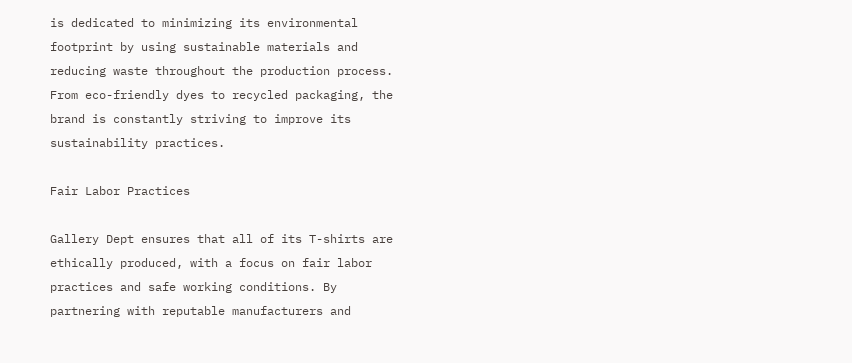is dedicated to minimizing its environmental footprint by using sustainable materials and reducing waste throughout the production process. From eco-friendly dyes to recycled packaging, the brand is constantly striving to improve its sustainability practices.

Fair Labor Practices

Gallery Dept ensures that all of its T-shirts are ethically produced, with a focus on fair labor practices and safe working conditions. By partnering with reputable manufacturers and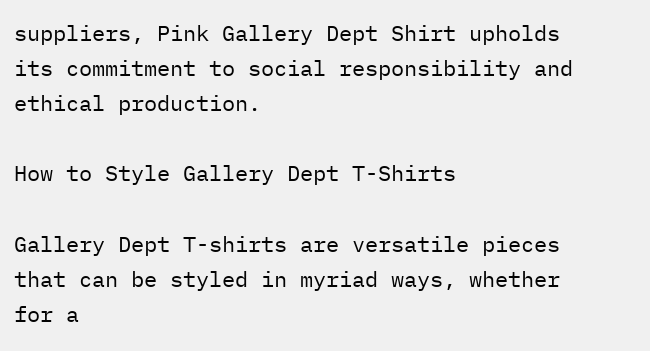suppliers, Pink Gallery Dept Shirt upholds its commitment to social responsibility and ethical production.

How to Style Gallery Dept T-Shirts

Gallery Dept T-shirts are versatile pieces that can be styled in myriad ways, whether for a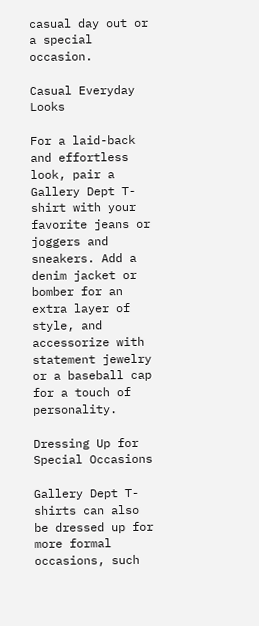casual day out or a special occasion.

Casual Everyday Looks

For a laid-back and effortless look, pair a Gallery Dept T-shirt with your favorite jeans or joggers and sneakers. Add a denim jacket or bomber for an extra layer of style, and accessorize with statement jewelry or a baseball cap for a touch of personality.

Dressing Up for Special Occasions

Gallery Dept T-shirts can also be dressed up for more formal occasions, such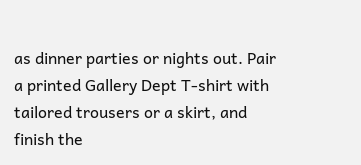as dinner parties or nights out. Pair a printed Gallery Dept T-shirt with tailored trousers or a skirt, and finish the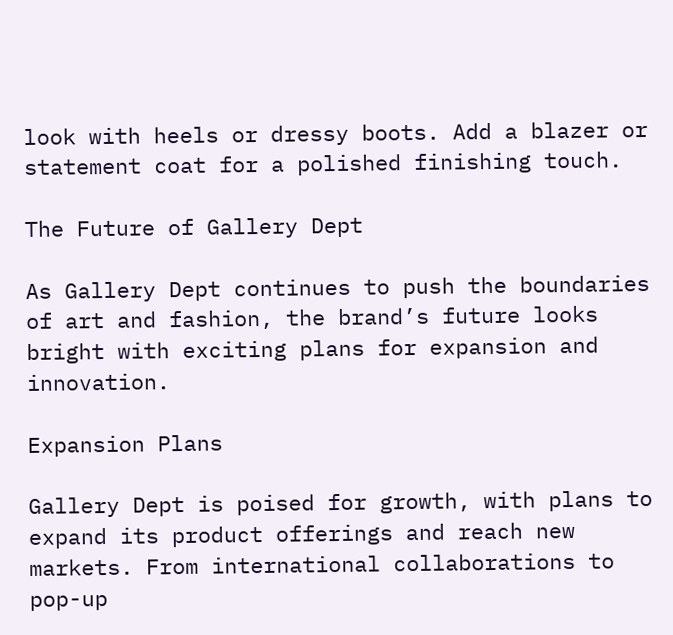look with heels or dressy boots. Add a blazer or statement coat for a polished finishing touch.

The Future of Gallery Dept

As Gallery Dept continues to push the boundaries of art and fashion, the brand’s future looks bright with exciting plans for expansion and innovation.

Expansion Plans

Gallery Dept is poised for growth, with plans to expand its product offerings and reach new markets. From international collaborations to pop-up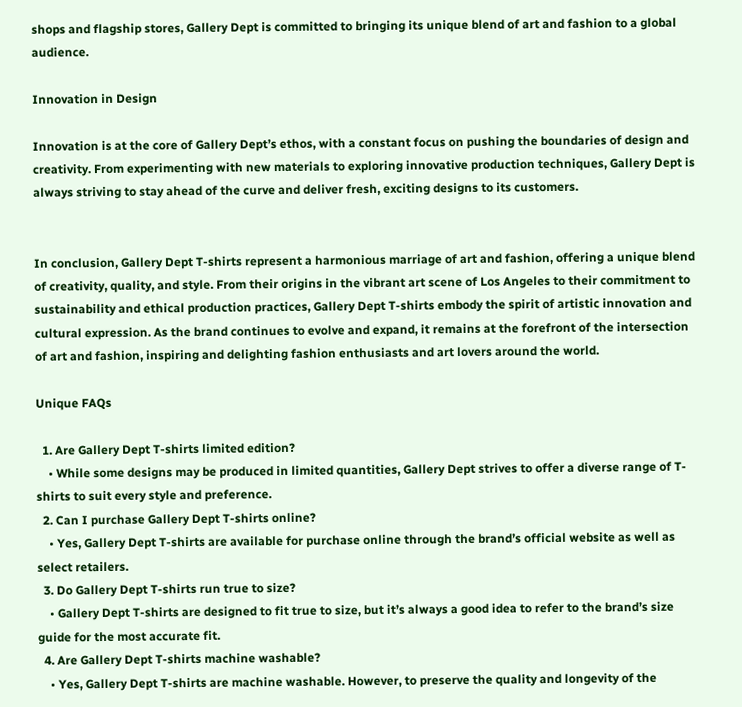shops and flagship stores, Gallery Dept is committed to bringing its unique blend of art and fashion to a global audience.

Innovation in Design

Innovation is at the core of Gallery Dept’s ethos, with a constant focus on pushing the boundaries of design and creativity. From experimenting with new materials to exploring innovative production techniques, Gallery Dept is always striving to stay ahead of the curve and deliver fresh, exciting designs to its customers.


In conclusion, Gallery Dept T-shirts represent a harmonious marriage of art and fashion, offering a unique blend of creativity, quality, and style. From their origins in the vibrant art scene of Los Angeles to their commitment to sustainability and ethical production practices, Gallery Dept T-shirts embody the spirit of artistic innovation and cultural expression. As the brand continues to evolve and expand, it remains at the forefront of the intersection of art and fashion, inspiring and delighting fashion enthusiasts and art lovers around the world.

Unique FAQs

  1. Are Gallery Dept T-shirts limited edition?
    • While some designs may be produced in limited quantities, Gallery Dept strives to offer a diverse range of T-shirts to suit every style and preference.
  2. Can I purchase Gallery Dept T-shirts online?
    • Yes, Gallery Dept T-shirts are available for purchase online through the brand’s official website as well as select retailers.
  3. Do Gallery Dept T-shirts run true to size?
    • Gallery Dept T-shirts are designed to fit true to size, but it’s always a good idea to refer to the brand’s size guide for the most accurate fit.
  4. Are Gallery Dept T-shirts machine washable?
    • Yes, Gallery Dept T-shirts are machine washable. However, to preserve the quality and longevity of the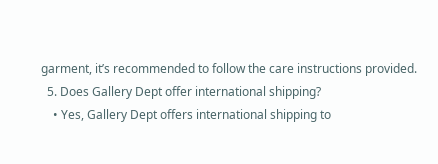garment, it’s recommended to follow the care instructions provided.
  5. Does Gallery Dept offer international shipping?
    • Yes, Gallery Dept offers international shipping to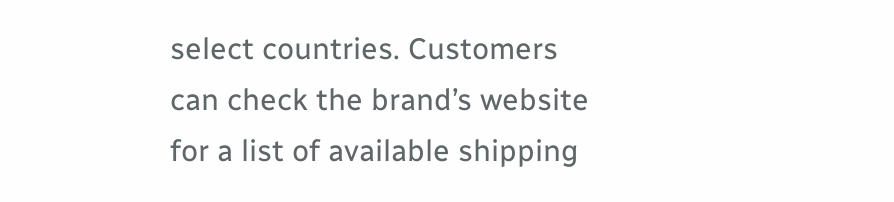select countries. Customers can check the brand’s website for a list of available shipping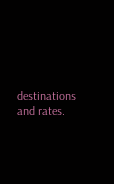destinations and rates.